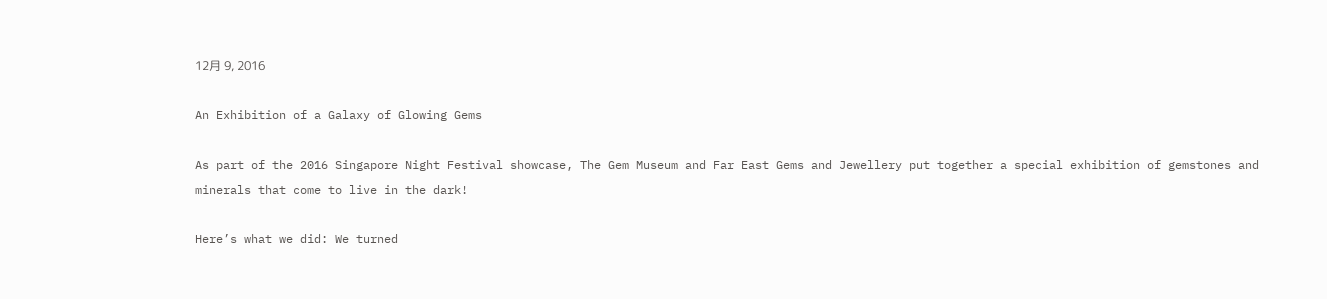12月 9, 2016

An Exhibition of a Galaxy of Glowing Gems

As part of the 2016 Singapore Night Festival showcase, The Gem Museum and Far East Gems and Jewellery put together a special exhibition of gemstones and minerals that come to live in the dark!

Here’s what we did: We turned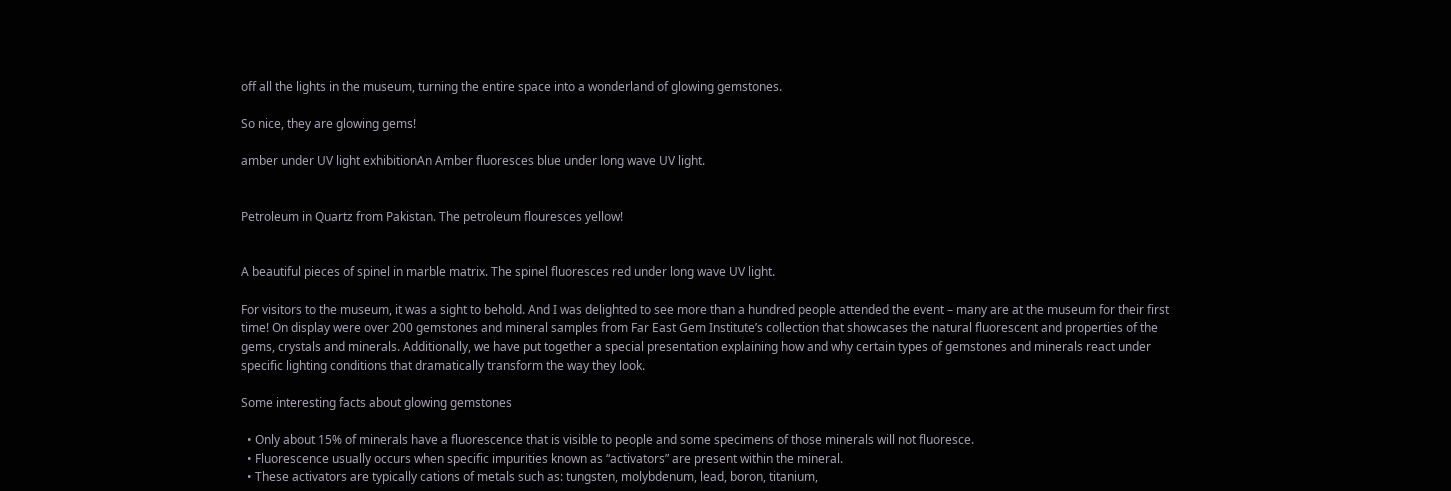off all the lights in the museum, turning the entire space into a wonderland of glowing gemstones.

So nice, they are glowing gems!

amber under UV light exhibitionAn Amber fluoresces blue under long wave UV light.


Petroleum in Quartz from Pakistan. The petroleum flouresces yellow!


A beautiful pieces of spinel in marble matrix. The spinel fluoresces red under long wave UV light.

For visitors to the museum, it was a sight to behold. And I was delighted to see more than a hundred people attended the event – many are at the museum for their first time! On display were over 200 gemstones and mineral samples from Far East Gem Institute’s collection that showcases the natural fluorescent and properties of the gems, crystals and minerals. Additionally, we have put together a special presentation explaining how and why certain types of gemstones and minerals react under specific lighting conditions that dramatically transform the way they look.

Some interesting facts about glowing gemstones

  • Only about 15% of minerals have a fluorescence that is visible to people and some specimens of those minerals will not fluoresce.
  • Fluorescence usually occurs when specific impurities known as “activators” are present within the mineral.
  • These activators are typically cations of metals such as: tungsten, molybdenum, lead, boron, titanium,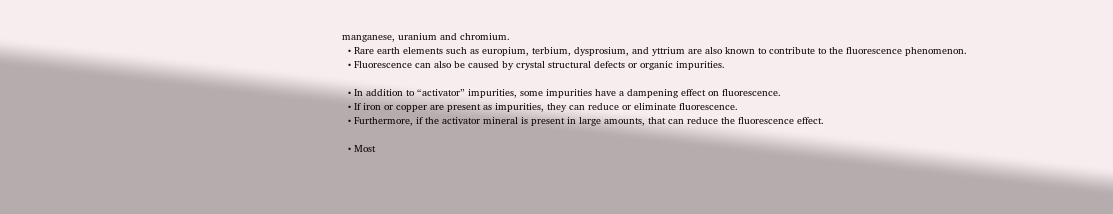manganese, uranium and chromium.
  • Rare earth elements such as europium, terbium, dysprosium, and yttrium are also known to contribute to the fluorescence phenomenon.
  • Fluorescence can also be caused by crystal structural defects or organic impurities.

  • In addition to “activator” impurities, some impurities have a dampening effect on fluorescence.
  • If iron or copper are present as impurities, they can reduce or eliminate fluorescence.
  • Furthermore, if the activator mineral is present in large amounts, that can reduce the fluorescence effect.

  • Most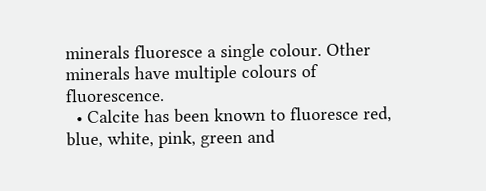minerals fluoresce a single colour. Other minerals have multiple colours of fluorescence.
  • Calcite has been known to fluoresce red, blue, white, pink, green and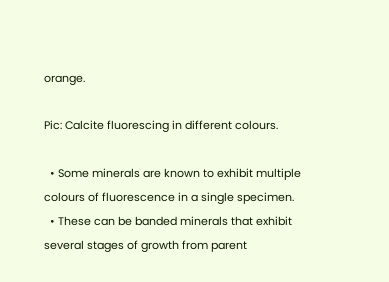orange.

Pic: Calcite fluorescing in different colours.

  • Some minerals are known to exhibit multiple colours of fluorescence in a single specimen.
  • These can be banded minerals that exhibit several stages of growth from parent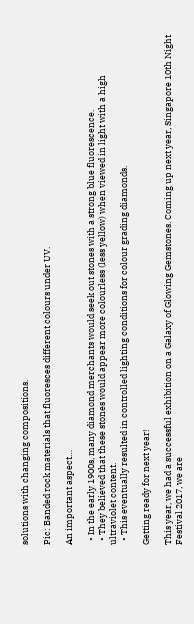solutions with changing compositions.

Pic: Banded rock materials that fluoresces different colours under UV.

An important aspect…

  • In the early 1900s, many diamond merchants would seek out stones with a strong blue fluorescence.
  • They believed that these stones would appear more colourless (less yellow) when viewed in light with a high ultraviolet content.
  • This eventually resulted in controlled lighting conditions for colour grading diamonds.

Getting ready for next year!

This year, we had a successful exhibition on a Galaxy of Glowing Gemstones. Coming up next year, Singapore 10th Night Festival 2017, we are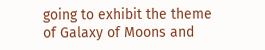going to exhibit the theme of Galaxy of Moons and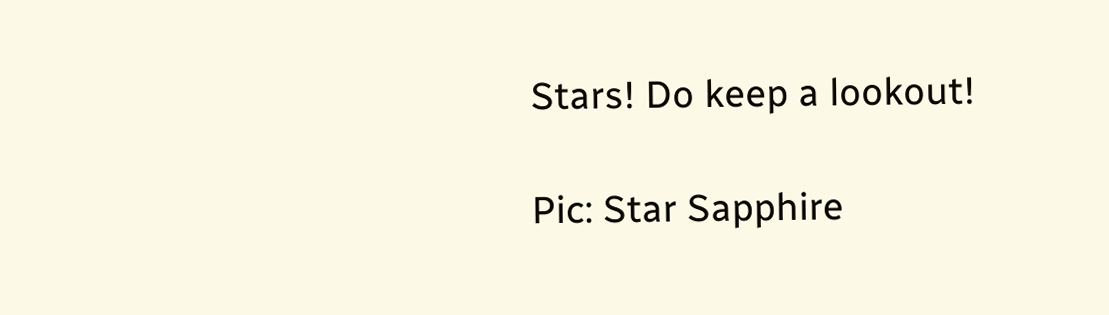Stars! Do keep a lookout!

Pic: Star Sapphire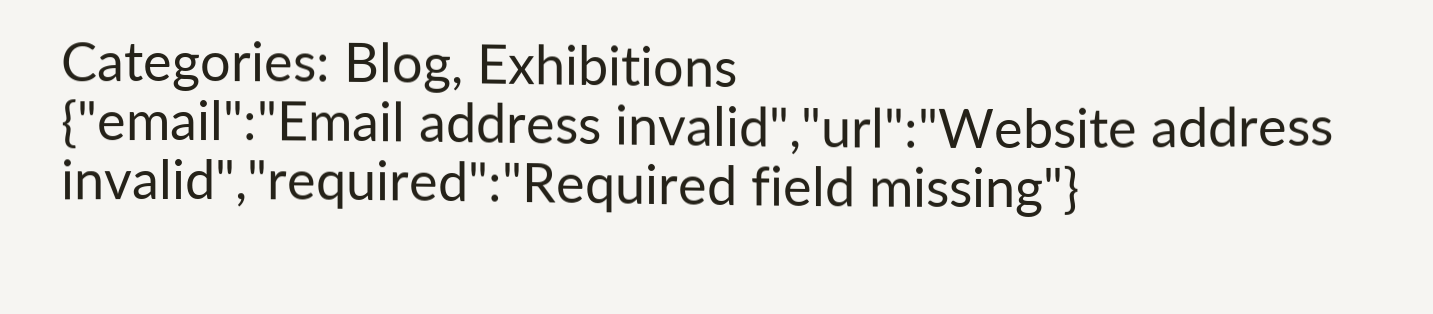Categories: Blog, Exhibitions
{"email":"Email address invalid","url":"Website address invalid","required":"Required field missing"}